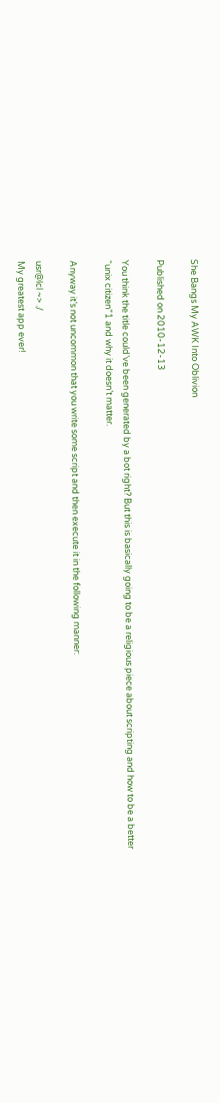She Bangs My AWK Into Oblivion

Published on 2010-12-13

You think the title could’ve been generated by a bot right? But this is basically going to be a religious piece about scripting and how to be a better “unix citizen”1 and why it doesn’t matter.

Anyway it’s not uncommon that you write some script and then execute it in the following manner:

usr@lcl ~> ./
My greatest app ever!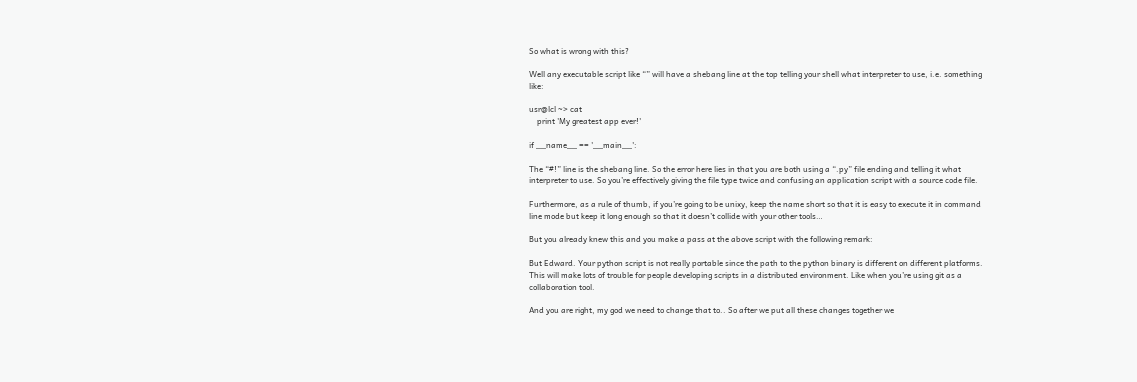So what is wrong with this?

Well any executable script like “” will have a shebang line at the top telling your shell what interpreter to use, i.e. something like:

usr@lcl ~> cat
    print 'My greatest app ever!'

if __name__ == '__main__':

The “#!” line is the shebang line. So the error here lies in that you are both using a “.py” file ending and telling it what interpreter to use. So you’re effectively giving the file type twice and confusing an application script with a source code file.

Furthermore, as a rule of thumb, if you’re going to be unixy, keep the name short so that it is easy to execute it in command line mode but keep it long enough so that it doesn’t collide with your other tools…

But you already knew this and you make a pass at the above script with the following remark:

But Edward. Your python script is not really portable since the path to the python binary is different on different platforms. This will make lots of trouble for people developing scripts in a distributed environment. Like when you’re using git as a collaboration tool.

And you are right, my god we need to change that to.. So after we put all these changes together we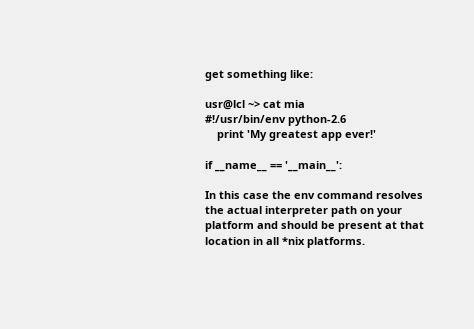get something like:

usr@lcl ~> cat mia
#!/usr/bin/env python-2.6
    print 'My greatest app ever!'

if __name__ == '__main__':

In this case the env command resolves the actual interpreter path on your platform and should be present at that location in all *nix platforms.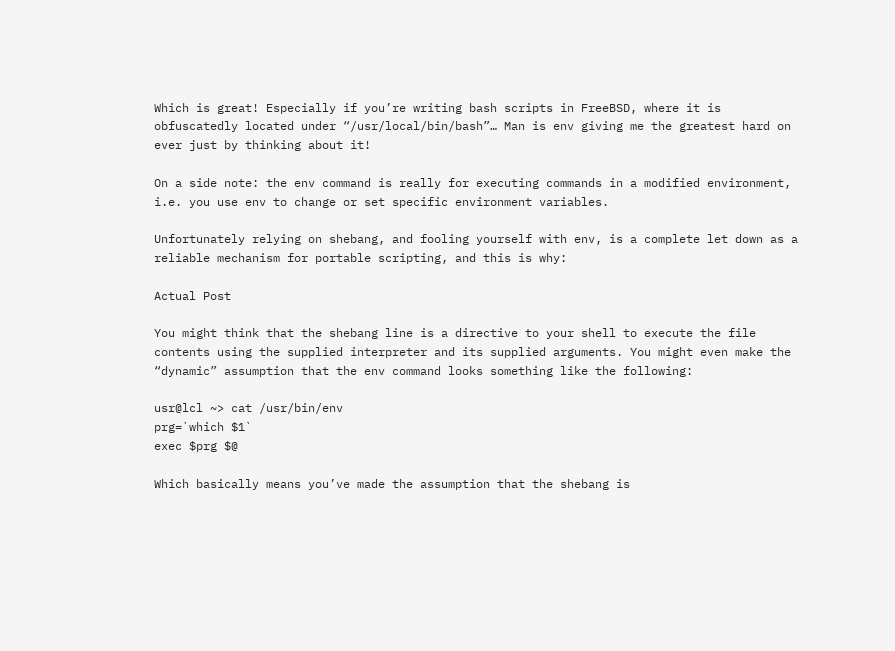Which is great! Especially if you’re writing bash scripts in FreeBSD, where it is obfuscatedly located under “/usr/local/bin/bash”… Man is env giving me the greatest hard on ever just by thinking about it!

On a side note: the env command is really for executing commands in a modified environment, i.e. you use env to change or set specific environment variables.

Unfortunately relying on shebang, and fooling yourself with env, is a complete let down as a reliable mechanism for portable scripting, and this is why:

Actual Post

You might think that the shebang line is a directive to your shell to execute the file contents using the supplied interpreter and its supplied arguments. You might even make the “dynamic” assumption that the env command looks something like the following:

usr@lcl ~> cat /usr/bin/env
prg=`which $1`
exec $prg $@

Which basically means you’ve made the assumption that the shebang is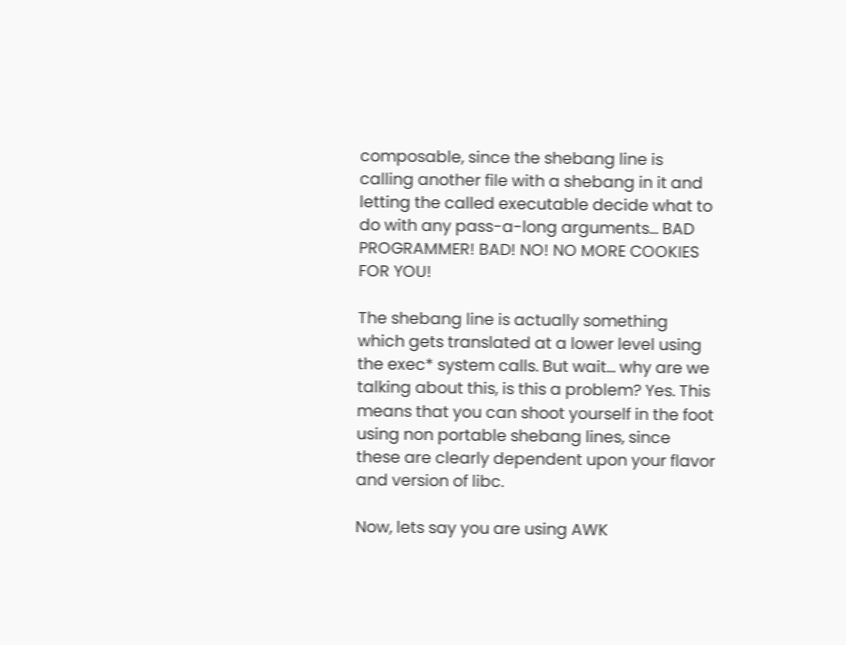composable, since the shebang line is calling another file with a shebang in it and letting the called executable decide what to do with any pass-a-long arguments… BAD PROGRAMMER! BAD! NO! NO MORE COOKIES FOR YOU!

The shebang line is actually something which gets translated at a lower level using the exec* system calls. But wait… why are we talking about this, is this a problem? Yes. This means that you can shoot yourself in the foot using non portable shebang lines, since these are clearly dependent upon your flavor and version of libc.

Now, lets say you are using AWK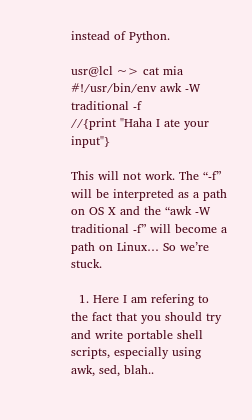instead of Python.

usr@lcl ~> cat mia
#!/usr/bin/env awk -W traditional -f
//{print "Haha I ate your input"}

This will not work. The “-f” will be interpreted as a path on OS X and the “awk -W traditional -f” will become a path on Linux… So we’re stuck.

  1. Here I am refering to the fact that you should try and write portable shell scripts, especially using awk, sed, blah..